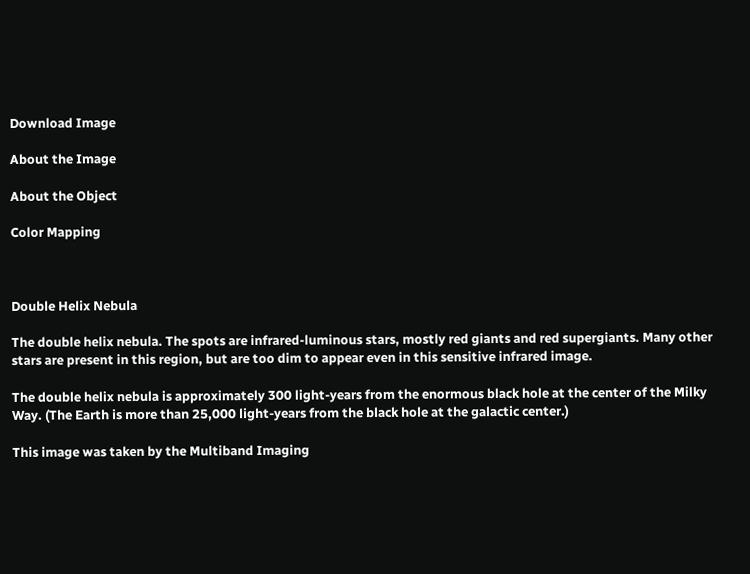Download Image

About the Image

About the Object

Color Mapping



Double Helix Nebula

The double helix nebula. The spots are infrared-luminous stars, mostly red giants and red supergiants. Many other stars are present in this region, but are too dim to appear even in this sensitive infrared image.

The double helix nebula is approximately 300 light-years from the enormous black hole at the center of the Milky Way. (The Earth is more than 25,000 light-years from the black hole at the galactic center.)

This image was taken by the Multiband Imaging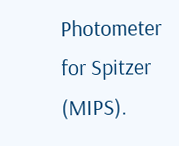Photometer for Spitzer (MIPS).